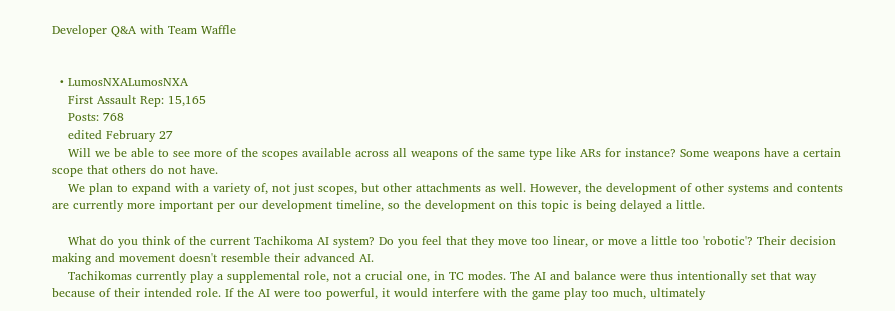Developer Q&A with Team Waffle


  • LumosNXALumosNXA
    First Assault Rep: 15,165
    Posts: 768
    edited February 27
    Will we be able to see more of the scopes available across all weapons of the same type like ARs for instance? Some weapons have a certain scope that others do not have.
    We plan to expand with a variety of, not just scopes, but other attachments as well. However, the development of other systems and contents are currently more important per our development timeline, so the development on this topic is being delayed a little.

    What do you think of the current Tachikoma AI system? Do you feel that they move too linear, or move a little too 'robotic'? Their decision making and movement doesn't resemble their advanced AI.
    Tachikomas currently play a supplemental role, not a crucial one, in TC modes. The AI and balance were thus intentionally set that way because of their intended role. If the AI were too powerful, it would interfere with the game play too much, ultimately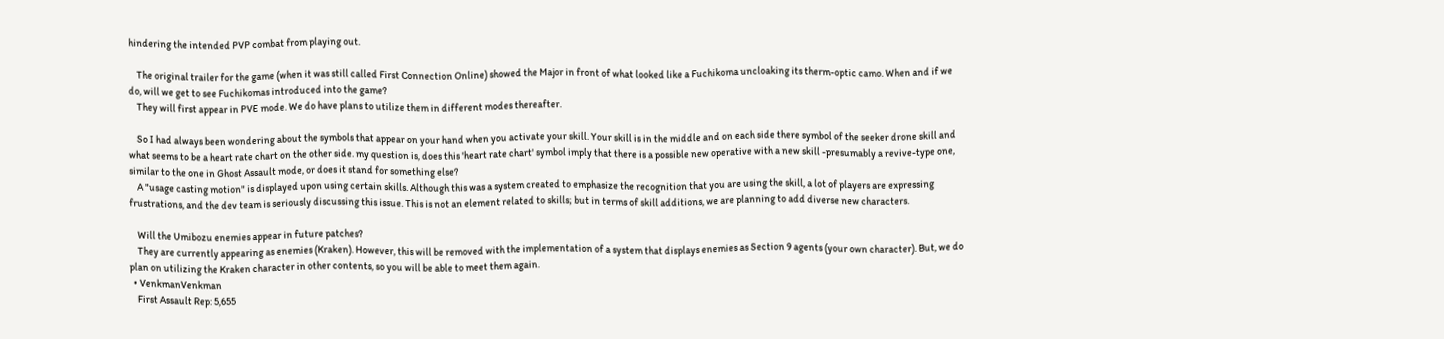hindering the intended PVP combat from playing out.

    The original trailer for the game (when it was still called First Connection Online) showed the Major in front of what looked like a Fuchikoma uncloaking its therm-optic camo. When and if we do, will we get to see Fuchikomas introduced into the game?
    They will first appear in PVE mode. We do have plans to utilize them in different modes thereafter.

    So I had always been wondering about the symbols that appear on your hand when you activate your skill. Your skill is in the middle and on each side there symbol of the seeker drone skill and what seems to be a heart rate chart on the other side. my question is, does this 'heart rate chart' symbol imply that there is a possible new operative with a new skill -presumably a revive-type one, similar to the one in Ghost Assault mode, or does it stand for something else?
    A "usage casting motion" is displayed upon using certain skills. Although this was a system created to emphasize the recognition that you are using the skill, a lot of players are expressing frustrations, and the dev team is seriously discussing this issue. This is not an element related to skills; but in terms of skill additions, we are planning to add diverse new characters.

    Will the Umibozu enemies appear in future patches?
    They are currently appearing as enemies (Kraken). However, this will be removed with the implementation of a system that displays enemies as Section 9 agents (your own character). But, we do plan on utilizing the Kraken character in other contents, so you will be able to meet them again.
  • VenkmanVenkman
    First Assault Rep: 5,655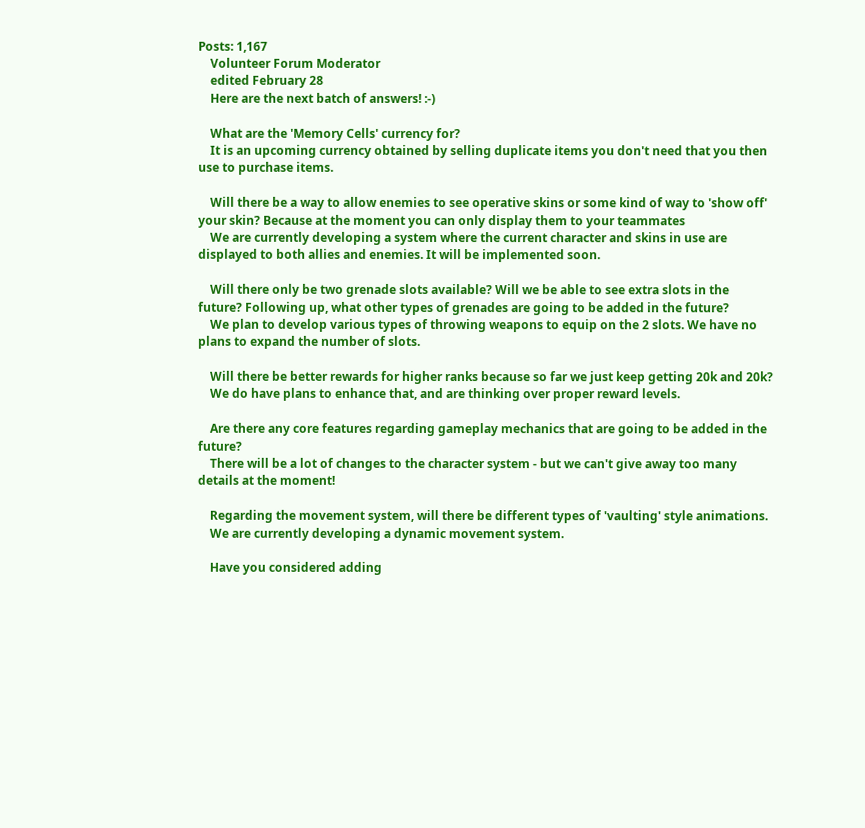Posts: 1,167
    Volunteer Forum Moderator
    edited February 28
    Here are the next batch of answers! :-)

    What are the 'Memory Cells' currency for?
    It is an upcoming currency obtained by selling duplicate items you don't need that you then use to purchase items.

    Will there be a way to allow enemies to see operative skins or some kind of way to 'show off' your skin? Because at the moment you can only display them to your teammates
    We are currently developing a system where the current character and skins in use are displayed to both allies and enemies. It will be implemented soon.

    Will there only be two grenade slots available? Will we be able to see extra slots in the future? Following up, what other types of grenades are going to be added in the future?
    We plan to develop various types of throwing weapons to equip on the 2 slots. We have no plans to expand the number of slots.

    Will there be better rewards for higher ranks because so far we just keep getting 20k and 20k?
    We do have plans to enhance that, and are thinking over proper reward levels.

    Are there any core features regarding gameplay mechanics that are going to be added in the future?
    There will be a lot of changes to the character system - but we can't give away too many details at the moment!

    Regarding the movement system, will there be different types of 'vaulting' style animations.
    We are currently developing a dynamic movement system.

    Have you considered adding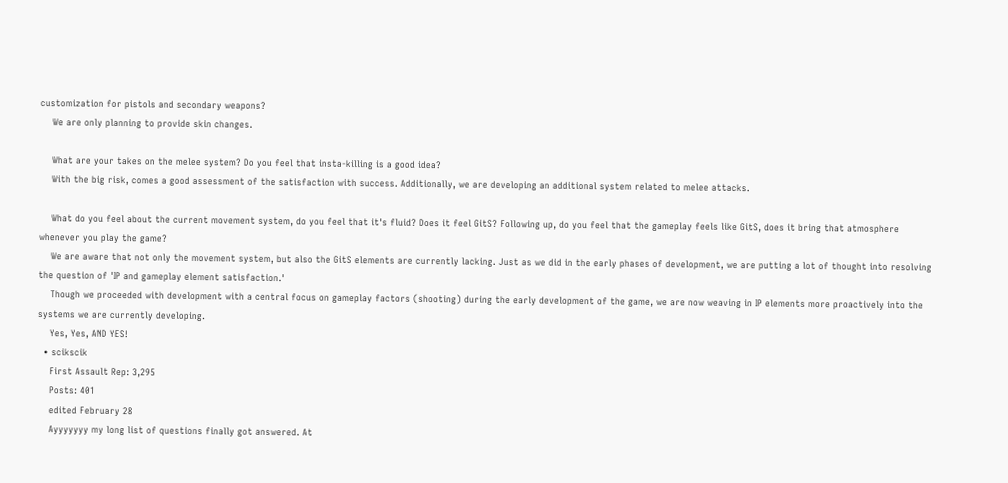customization for pistols and secondary weapons?
    We are only planning to provide skin changes.

    What are your takes on the melee system? Do you feel that insta-killing is a good idea?
    With the big risk, comes a good assessment of the satisfaction with success. Additionally, we are developing an additional system related to melee attacks.

    What do you feel about the current movement system, do you feel that it's fluid? Does it feel GitS? Following up, do you feel that the gameplay feels like GitS, does it bring that atmosphere whenever you play the game?
    We are aware that not only the movement system, but also the GitS elements are currently lacking. Just as we did in the early phases of development, we are putting a lot of thought into resolving the question of 'IP and gameplay element satisfaction.'
    Though we proceeded with development with a central focus on gameplay factors (shooting) during the early development of the game, we are now weaving in IP elements more proactively into the systems we are currently developing.
    Yes, Yes, AND YES!
  • scikscik
    First Assault Rep: 3,295
    Posts: 401
    edited February 28
    Ayyyyyyy my long list of questions finally got answered. At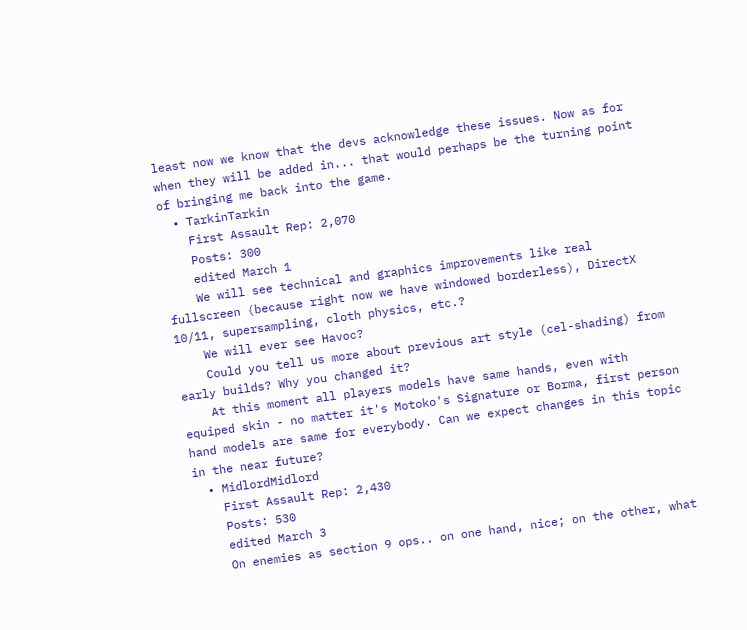least now we know that the devs acknowledge these issues. Now as for when they will be added in... that would perhaps be the turning point of bringing me back into the game.
  • TarkinTarkin
    First Assault Rep: 2,070
    Posts: 300
    edited March 1
    We will see technical and graphics improvements like real fullscreen (because right now we have windowed borderless), DirectX 10/11, supersampling, cloth physics, etc.?
    We will ever see Havoc?
    Could you tell us more about previous art style (cel-shading) from early builds? Why you changed it?
    At this moment all players models have same hands, even with equiped skin - no matter it's Motoko's Signature or Borma, first person hand models are same for everybody. Can we expect changes in this topic in the near future?
  • MidlordMidlord
    First Assault Rep: 2,430
    Posts: 530
    edited March 3
    On enemies as section 9 ops.. on one hand, nice; on the other, what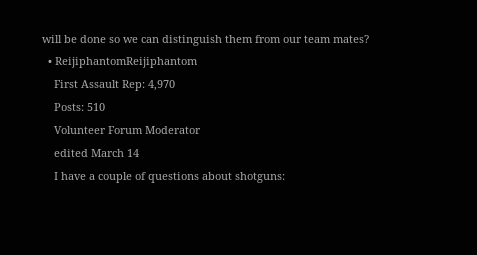will be done so we can distinguish them from our team mates?
  • ReijiphantomReijiphantom
    First Assault Rep: 4,970
    Posts: 510
    Volunteer Forum Moderator
    edited March 14
    I have a couple of questions about shotguns: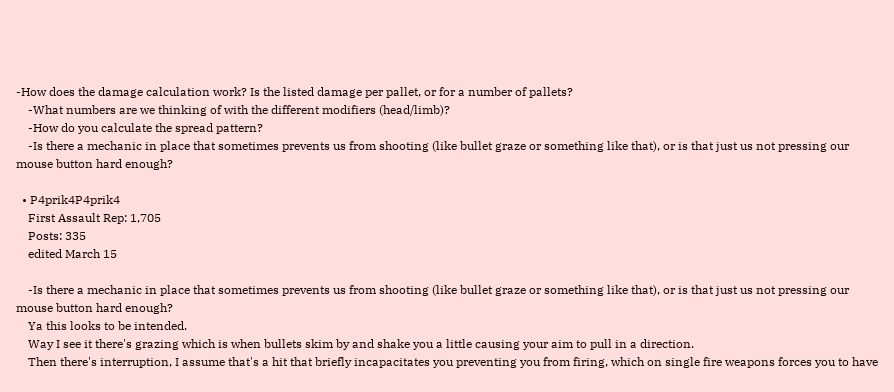-How does the damage calculation work? Is the listed damage per pallet, or for a number of pallets?
    -What numbers are we thinking of with the different modifiers (head/limb)?
    -How do you calculate the spread pattern?
    -Is there a mechanic in place that sometimes prevents us from shooting (like bullet graze or something like that), or is that just us not pressing our mouse button hard enough?

  • P4prik4P4prik4
    First Assault Rep: 1,705
    Posts: 335
    edited March 15

    -Is there a mechanic in place that sometimes prevents us from shooting (like bullet graze or something like that), or is that just us not pressing our mouse button hard enough?
    Ya this looks to be intended.
    Way I see it there's grazing which is when bullets skim by and shake you a little causing your aim to pull in a direction.
    Then there's interruption, I assume that's a hit that briefly incapacitates you preventing you from firing, which on single fire weapons forces you to have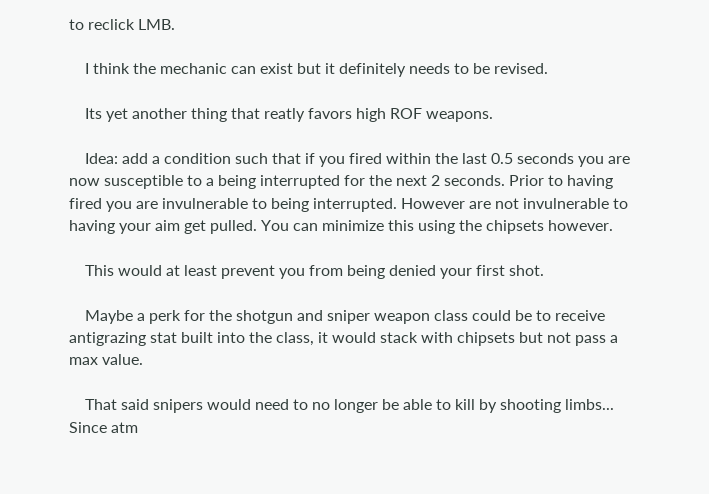to reclick LMB.

    I think the mechanic can exist but it definitely needs to be revised.

    Its yet another thing that reatly favors high ROF weapons.

    Idea: add a condition such that if you fired within the last 0.5 seconds you are now susceptible to a being interrupted for the next 2 seconds. Prior to having fired you are invulnerable to being interrupted. However are not invulnerable to having your aim get pulled. You can minimize this using the chipsets however.

    This would at least prevent you from being denied your first shot.

    Maybe a perk for the shotgun and sniper weapon class could be to receive antigrazing stat built into the class, it would stack with chipsets but not pass a max value.

    That said snipers would need to no longer be able to kill by shooting limbs... Since atm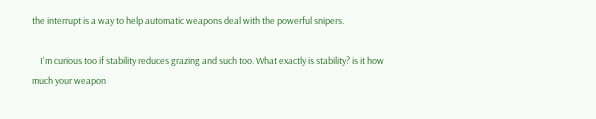the interrupt is a way to help automatic weapons deal with the powerful snipers.

    I'm curious too if stability reduces grazing and such too. What exactly is stability? is it how much your weapon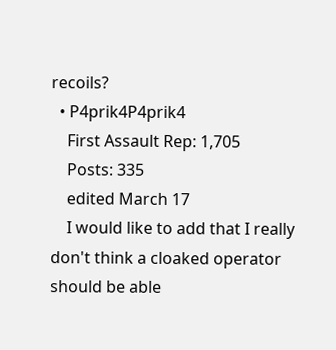recoils?
  • P4prik4P4prik4
    First Assault Rep: 1,705
    Posts: 335
    edited March 17
    I would like to add that I really don't think a cloaked operator should be able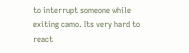to interrupt someone while exiting camo. Its very hard to react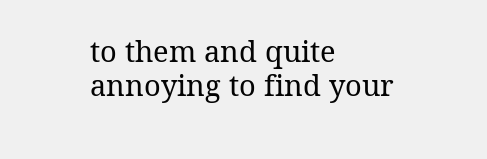to them and quite annoying to find your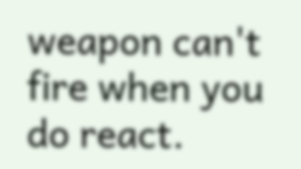weapon can't fire when you do react.